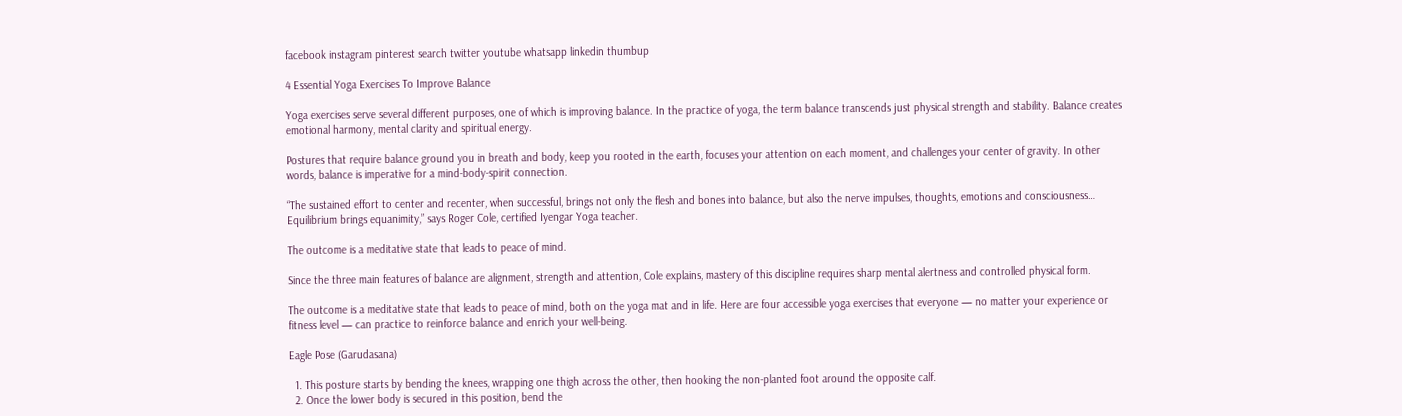facebook instagram pinterest search twitter youtube whatsapp linkedin thumbup

4 Essential Yoga Exercises To Improve Balance

Yoga exercises serve several different purposes, one of which is improving balance. In the practice of yoga, the term balance transcends just physical strength and stability. Balance creates emotional harmony, mental clarity and spiritual energy.

Postures that require balance ground you in breath and body, keep you rooted in the earth, focuses your attention on each moment, and challenges your center of gravity. In other words, balance is imperative for a mind-body-spirit connection.

“The sustained effort to center and recenter, when successful, brings not only the flesh and bones into balance, but also the nerve impulses, thoughts, emotions and consciousness… Equilibrium brings equanimity,” says Roger Cole, certified Iyengar Yoga teacher.

The outcome is a meditative state that leads to peace of mind.

Since the three main features of balance are alignment, strength and attention, Cole explains, mastery of this discipline requires sharp mental alertness and controlled physical form.

The outcome is a meditative state that leads to peace of mind, both on the yoga mat and in life. Here are four accessible yoga exercises that everyone — no matter your experience or fitness level — can practice to reinforce balance and enrich your well-being.

Eagle Pose (Garudasana)

  1. This posture starts by bending the knees, wrapping one thigh across the other, then hooking the non-planted foot around the opposite calf.
  2. Once the lower body is secured in this position, bend the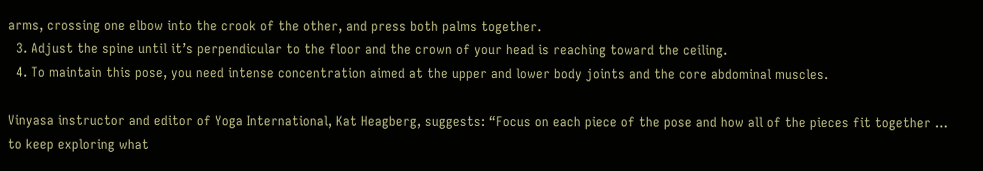arms, crossing one elbow into the crook of the other, and press both palms together.
  3. Adjust the spine until it’s perpendicular to the floor and the crown of your head is reaching toward the ceiling.
  4. To maintain this pose, you need intense concentration aimed at the upper and lower body joints and the core abdominal muscles.

Vinyasa instructor and editor of Yoga International, Kat Heagberg, suggests: “Focus on each piece of the pose and how all of the pieces fit together … to keep exploring what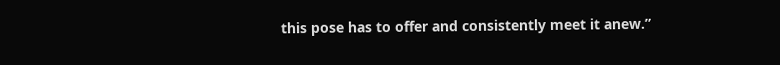this pose has to offer and consistently meet it anew.”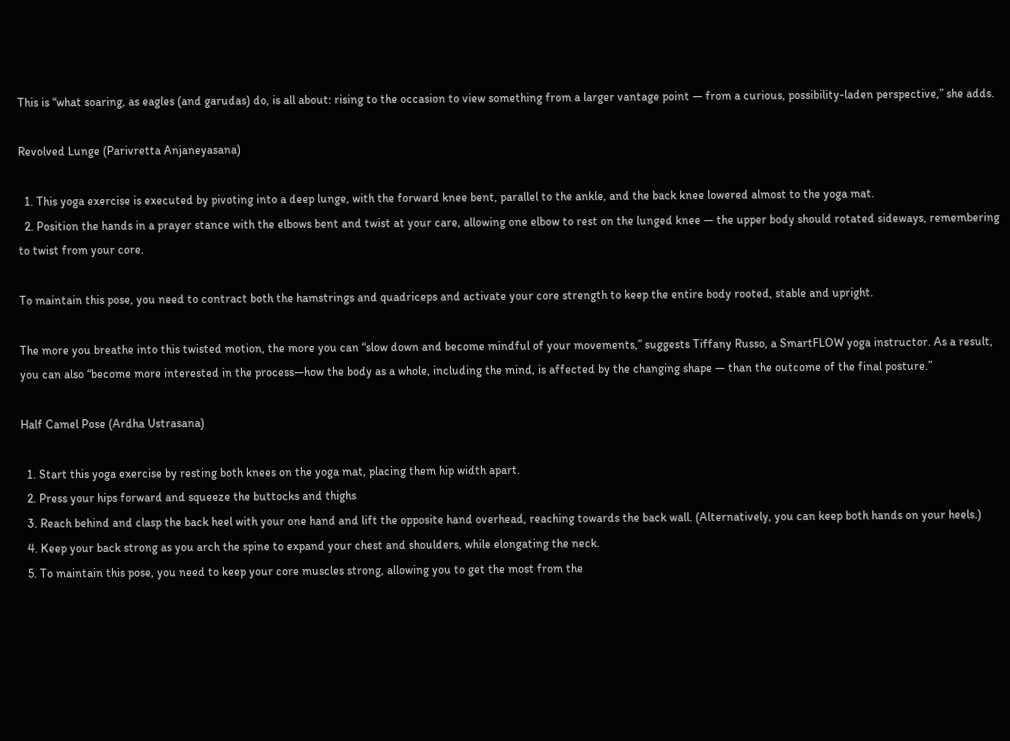This is “what soaring, as eagles (and garudas) do, is all about: rising to the occasion to view something from a larger vantage point — from a curious, possibility-laden perspective,” she adds.

Revolved Lunge (Parivretta Anjaneyasana)

  1. This yoga exercise is executed by pivoting into a deep lunge, with the forward knee bent, parallel to the ankle, and the back knee lowered almost to the yoga mat.
  2. Position the hands in a prayer stance with the elbows bent and twist at your care, allowing one elbow to rest on the lunged knee — the upper body should rotated sideways, remembering to twist from your core.

To maintain this pose, you need to contract both the hamstrings and quadriceps and activate your core strength to keep the entire body rooted, stable and upright.

The more you breathe into this twisted motion, the more you can “slow down and become mindful of your movements,” suggests Tiffany Russo, a SmartFLOW yoga instructor. As a result, you can also “become more interested in the process—how the body as a whole, including the mind, is affected by the changing shape — than the outcome of the final posture.”

Half Camel Pose (Ardha Ustrasana)

  1. Start this yoga exercise by resting both knees on the yoga mat, placing them hip width apart.
  2. Press your hips forward and squeeze the buttocks and thighs
  3. Reach behind and clasp the back heel with your one hand and lift the opposite hand overhead, reaching towards the back wall. (Alternatively, you can keep both hands on your heels.)
  4. Keep your back strong as you arch the spine to expand your chest and shoulders, while elongating the neck.
  5. To maintain this pose, you need to keep your core muscles strong, allowing you to get the most from the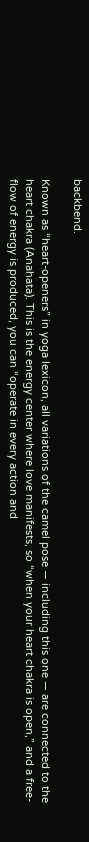backbend.

Known as “heart-openers” in yoga lexicon, all variations of the camel pose — including this one — are connected to the heart chakra (Anahata). This is the energy center where love manifests, so “when your heart chakra is open,” and a free-flow of energy is produced, you can “operate in every action and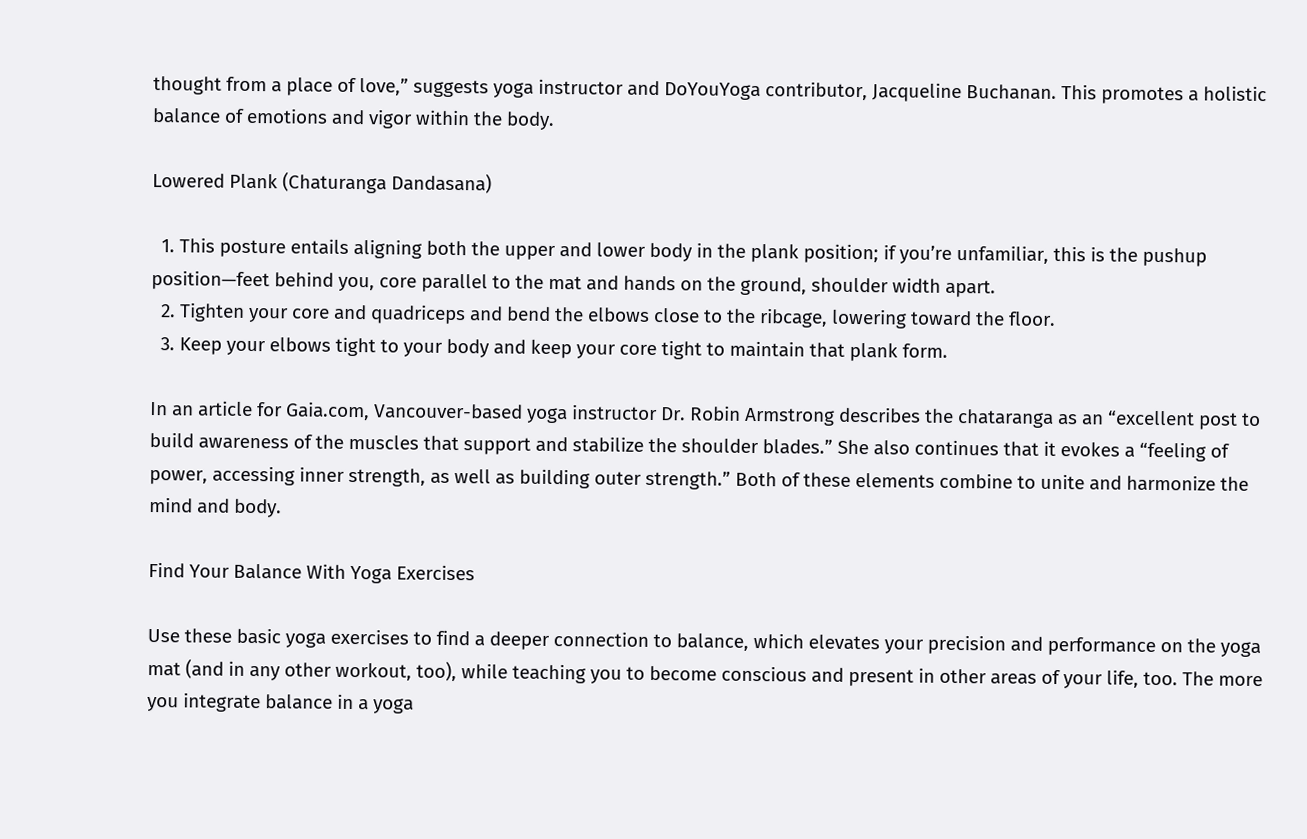thought from a place of love,” suggests yoga instructor and DoYouYoga contributor, Jacqueline Buchanan. This promotes a holistic balance of emotions and vigor within the body.

Lowered Plank (Chaturanga Dandasana)

  1. This posture entails aligning both the upper and lower body in the plank position; if you’re unfamiliar, this is the pushup position—feet behind you, core parallel to the mat and hands on the ground, shoulder width apart.
  2. Tighten your core and quadriceps and bend the elbows close to the ribcage, lowering toward the floor.
  3. Keep your elbows tight to your body and keep your core tight to maintain that plank form.

In an article for Gaia.com, Vancouver-based yoga instructor Dr. Robin Armstrong describes the chataranga as an “excellent post to build awareness of the muscles that support and stabilize the shoulder blades.” She also continues that it evokes a “feeling of power, accessing inner strength, as well as building outer strength.” Both of these elements combine to unite and harmonize the mind and body.

Find Your Balance With Yoga Exercises

Use these basic yoga exercises to find a deeper connection to balance, which elevates your precision and performance on the yoga mat (and in any other workout, too), while teaching you to become conscious and present in other areas of your life, too. The more you integrate balance in a yoga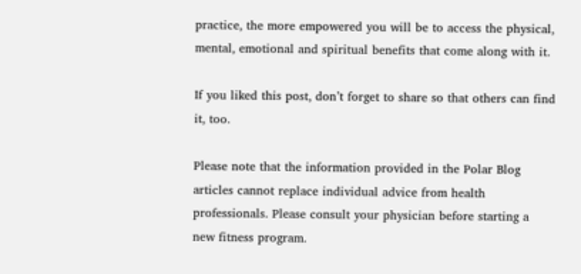practice, the more empowered you will be to access the physical, mental, emotional and spiritual benefits that come along with it.

If you liked this post, don’t forget to share so that others can find it, too.

Please note that the information provided in the Polar Blog articles cannot replace individual advice from health professionals. Please consult your physician before starting a new fitness program.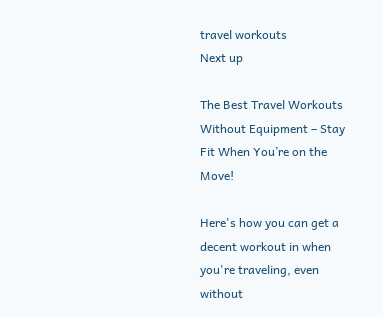travel workouts
Next up

The Best Travel Workouts Without Equipment – Stay Fit When You’re on the Move!

Here's how you can get a decent workout in when you're traveling, even without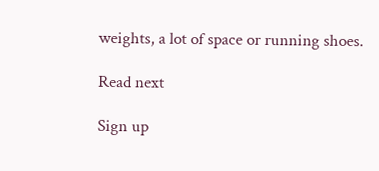weights, a lot of space or running shoes.

Read next

Sign up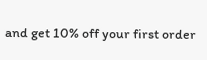and get 10% off your first order